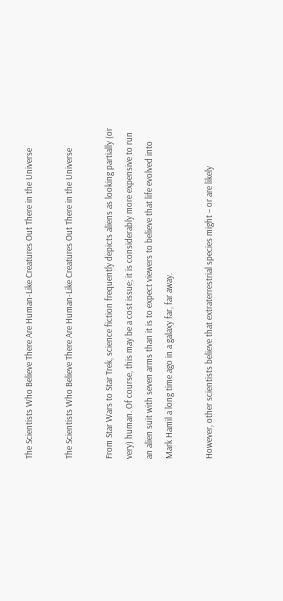The Scientists Who Believe There Are Human-Like Creatures Out There in the Universe

The Scientists Who Believe There Are Human-Like Creatures Out There in the Universe

From Star Wars to Star Trek, science fiction frequently depicts aliens as looking partially (or very) human. Of course, this may be a cost issue; it is considerably more expensive to run an alien suit with seven arms than it is to expect viewers to believe that life evolved into Mark Hamil a long time ago in a galaxy far, far away.

However, other scientists believe that extraterrestrial species might – or are likely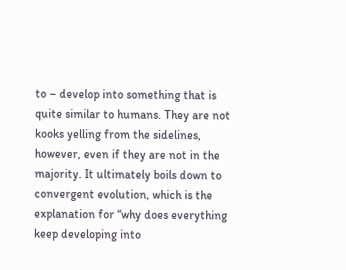to – develop into something that is quite similar to humans. They are not kooks yelling from the sidelines, however, even if they are not in the majority. It ultimately boils down to convergent evolution, which is the explanation for “why does everything keep developing into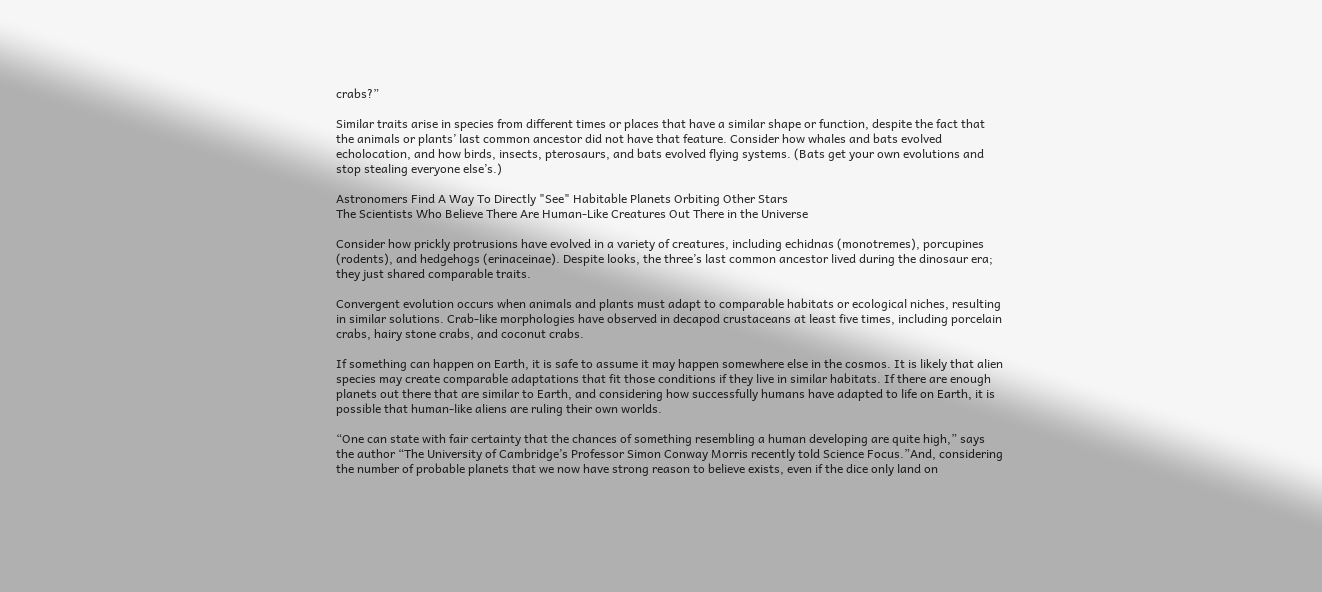crabs?”

Similar traits arise in species from different times or places that have a similar shape or function, despite the fact that the animals or plants’ last common ancestor did not have that feature. Consider how whales and bats evolved echolocation, and how birds, insects, pterosaurs, and bats evolved flying systems. (Bats get your own evolutions and stop stealing everyone else’s.)

Astronomers Find A Way To Directly "See" Habitable Planets Orbiting Other Stars
The Scientists Who Believe There Are Human-Like Creatures Out There in the Universe

Consider how prickly protrusions have evolved in a variety of creatures, including echidnas (monotremes), porcupines (rodents), and hedgehogs (erinaceinae). Despite looks, the three’s last common ancestor lived during the dinosaur era; they just shared comparable traits.

Convergent evolution occurs when animals and plants must adapt to comparable habitats or ecological niches, resulting in similar solutions. Crab-like morphologies have observed in decapod crustaceans at least five times, including porcelain crabs, hairy stone crabs, and coconut crabs.

If something can happen on Earth, it is safe to assume it may happen somewhere else in the cosmos. It is likely that alien species may create comparable adaptations that fit those conditions if they live in similar habitats. If there are enough planets out there that are similar to Earth, and considering how successfully humans have adapted to life on Earth, it is possible that human-like aliens are ruling their own worlds.

“One can state with fair certainty that the chances of something resembling a human developing are quite high,” says the author “The University of Cambridge’s Professor Simon Conway Morris recently told Science Focus.”And, considering the number of probable planets that we now have strong reason to believe exists, even if the dice only land on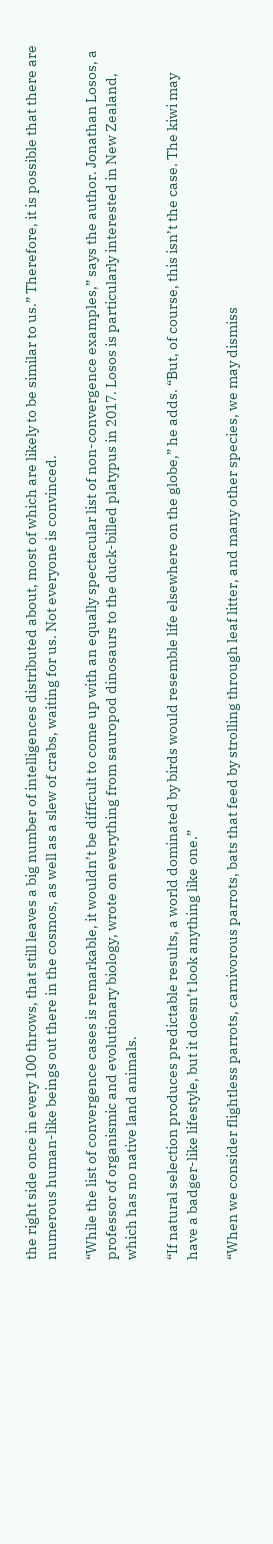the right side once in every 100 throws, that still leaves a big number of intelligences distributed about, most of which are likely to be similar to us.” Therefore, it is possible that there are numerous human-like beings out there in the cosmos, as well as a slew of crabs, waiting for us. Not everyone is convinced.

“While the list of convergence cases is remarkable, it wouldn’t be difficult to come up with an equally spectacular list of non-convergence examples,” says the author. Jonathan Losos, a professor of organismic and evolutionary biology, wrote on everything from sauropod dinosaurs to the duck-billed platypus in 2017. Losos is particularly interested in New Zealand, which has no native land animals.

“If natural selection produces predictable results, a world dominated by birds would resemble life elsewhere on the globe,” he adds. “But, of course, this isn’t the case. The kiwi may have a badger-like lifestyle, but it doesn’t look anything like one.”

“When we consider flightless parrots, carnivorous parrots, bats that feed by strolling through leaf litter, and many other species, we may dismiss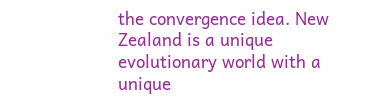the convergence idea. New Zealand is a unique evolutionary world with a unique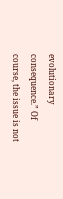evolutionary consequence.” Of course, the issue is not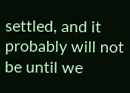settled, and it probably will not be until we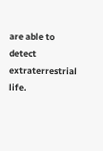are able to detect extraterrestrial life.